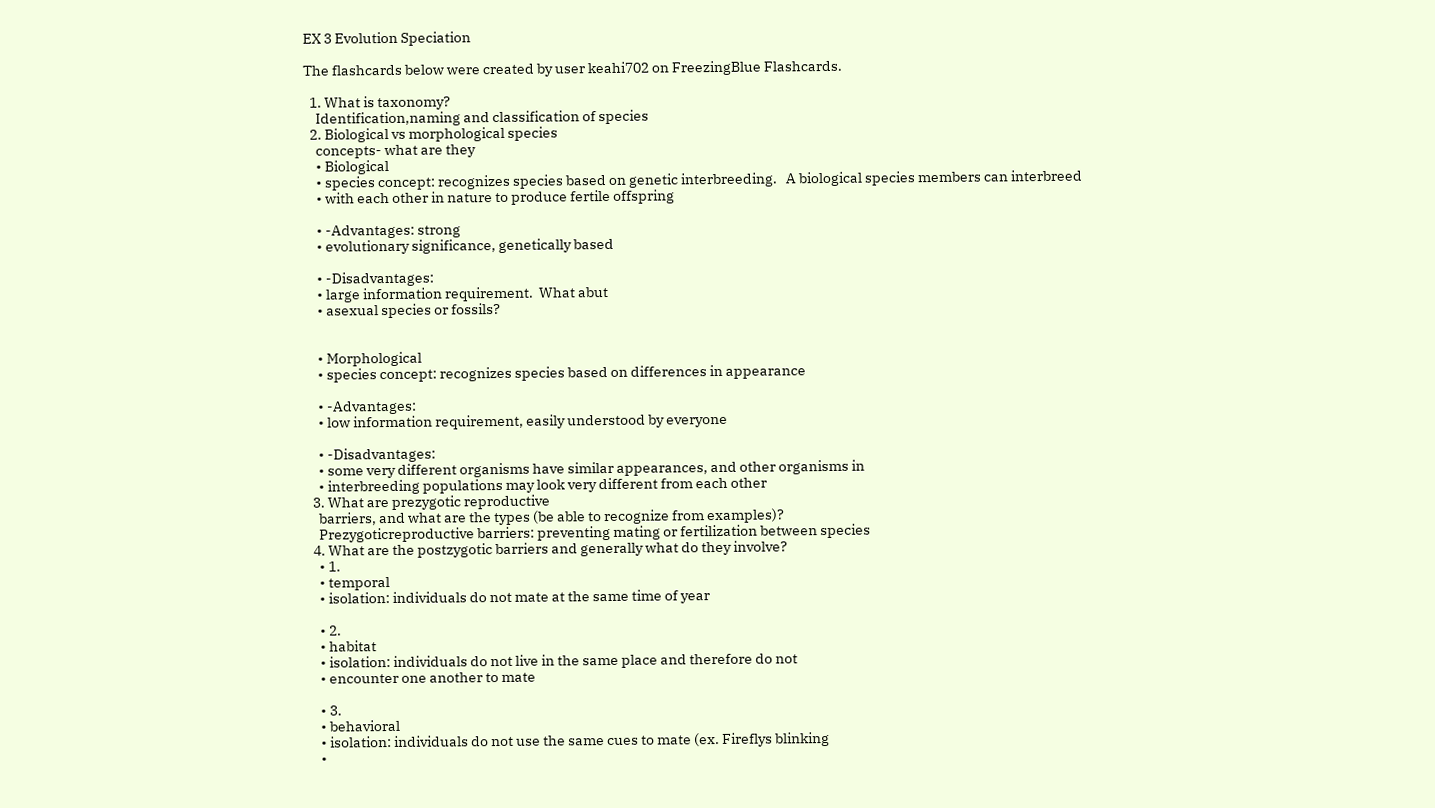EX 3 Evolution Speciation

The flashcards below were created by user keahi702 on FreezingBlue Flashcards.

  1. What is taxonomy?
    Identification,naming and classification of species
  2. Biological vs morphological species
    concepts- what are they
    • Biological
    • species concept: recognizes species based on genetic interbreeding.   A biological species members can interbreed
    • with each other in nature to produce fertile offspring

    • -Advantages: strong
    • evolutionary significance, genetically based

    • -Disadvantages:
    • large information requirement.  What abut
    • asexual species or fossils?


    • Morphological
    • species concept: recognizes species based on differences in appearance

    • -Advantages:
    • low information requirement, easily understood by everyone

    • -Disadvantages:
    • some very different organisms have similar appearances, and other organisms in
    • interbreeding populations may look very different from each other
  3. What are prezygotic reproductive
    barriers, and what are the types (be able to recognize from examples)?
    Prezygoticreproductive barriers: preventing mating or fertilization between species
  4. What are the postzygotic barriers and generally what do they involve?
    • 1.
    • temporal
    • isolation: individuals do not mate at the same time of year

    • 2.
    • habitat
    • isolation: individuals do not live in the same place and therefore do not
    • encounter one another to mate

    • 3.
    • behavioral
    • isolation: individuals do not use the same cues to mate (ex. Fireflys blinking
    •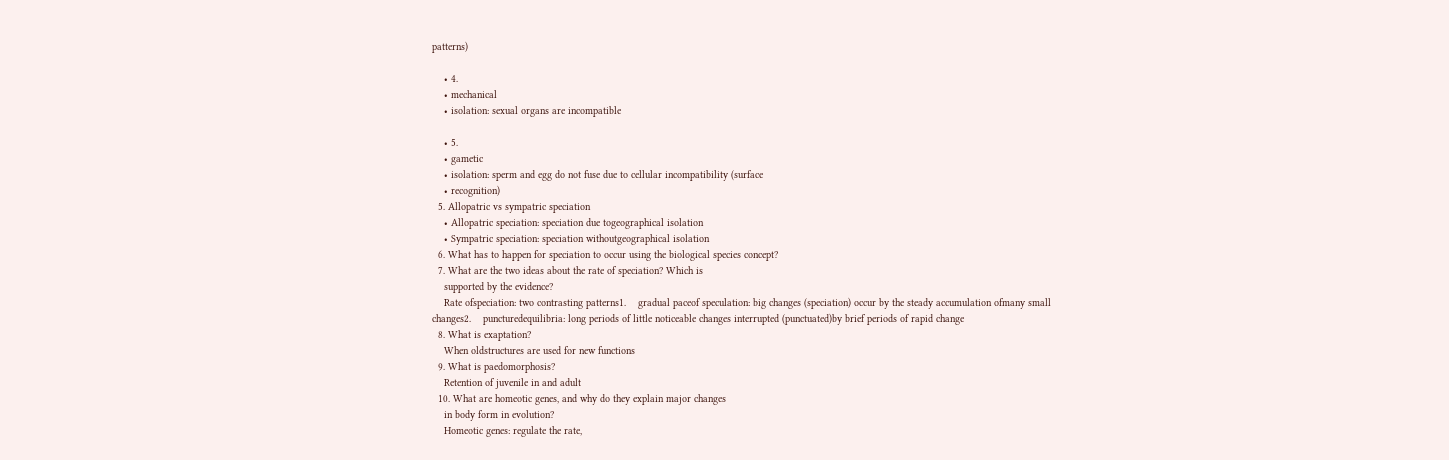patterns)

    • 4.
    • mechanical
    • isolation: sexual organs are incompatible

    • 5.
    • gametic
    • isolation: sperm and egg do not fuse due to cellular incompatibility (surface
    • recognition)
  5. Allopatric vs sympatric speciation
    • Allopatric speciation: speciation due togeographical isolation
    • Sympatric speciation: speciation withoutgeographical isolation
  6. What has to happen for speciation to occur using the biological species concept?
  7. What are the two ideas about the rate of speciation? Which is
    supported by the evidence?
    Rate ofspeciation: two contrasting patterns1.    gradual paceof speculation: big changes (speciation) occur by the steady accumulation ofmany small changes2.    puncturedequilibria: long periods of little noticeable changes interrupted (punctuated)by brief periods of rapid change
  8. What is exaptation?
    When oldstructures are used for new functions
  9. What is paedomorphosis?
    Retention of juvenile in and adult
  10. What are homeotic genes, and why do they explain major changes
    in body form in evolution?
    Homeotic genes: regulate the rate,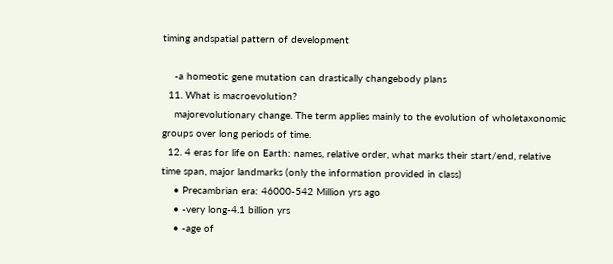timing andspatial pattern of development

    -a homeotic gene mutation can drastically changebody plans
  11. What is macroevolution?
    majorevolutionary change. The term applies mainly to the evolution of wholetaxonomic groups over long periods of time.
  12. 4 eras for life on Earth: names, relative order, what marks their start/end, relative time span, major landmarks (only the information provided in class)
    • Precambrian era: 46000-542 Million yrs ago
    • -very long-4.1 billion yrs
    • -age of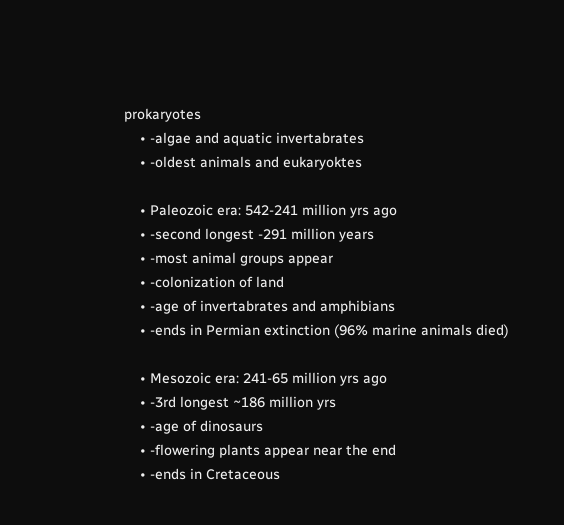prokaryotes
    • -algae and aquatic invertabrates
    • -oldest animals and eukaryoktes

    • Paleozoic era: 542-241 million yrs ago
    • -second longest -291 million years
    • -most animal groups appear
    • -colonization of land
    • -age of invertabrates and amphibians
    • -ends in Permian extinction (96% marine animals died)

    • Mesozoic era: 241-65 million yrs ago
    • -3rd longest ~186 million yrs
    • -age of dinosaurs
    • -flowering plants appear near the end
    • -ends in Cretaceous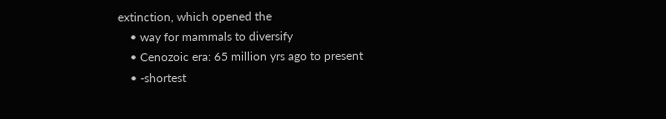extinction, which opened the
    • way for mammals to diversify
    • Cenozoic era: 65 million yrs ago to present
    • -shortest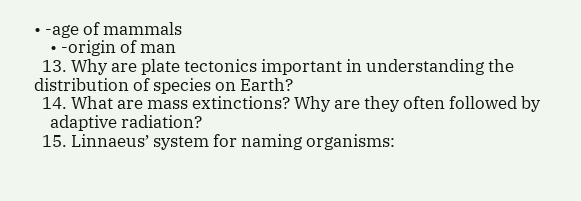• -age of mammals
    • -origin of man
  13. Why are plate tectonics important in understanding the distribution of species on Earth?
  14. What are mass extinctions? Why are they often followed by
    adaptive radiation?
  15. Linnaeus’ system for naming organisms: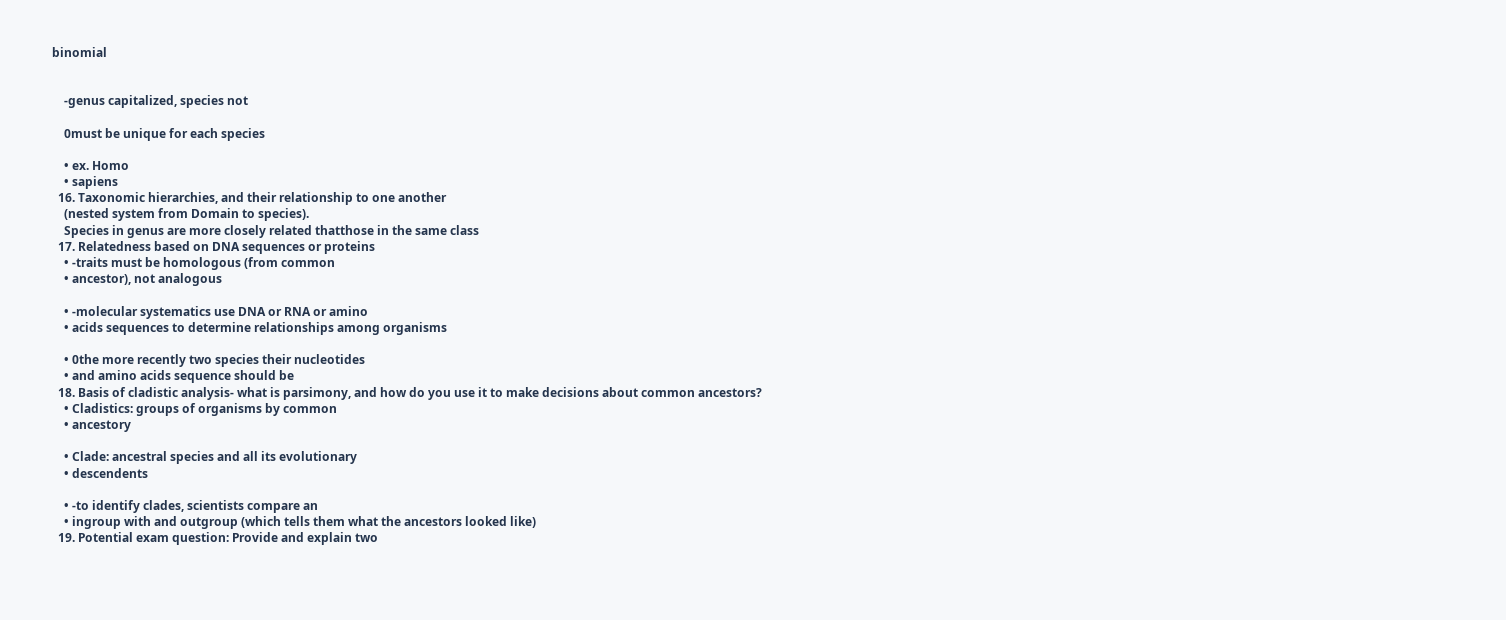binomial


    -genus capitalized, species not

    0must be unique for each species

    • ex. Homo
    • sapiens
  16. Taxonomic hierarchies, and their relationship to one another
    (nested system from Domain to species).
    Species in genus are more closely related thatthose in the same class
  17. Relatedness based on DNA sequences or proteins
    • -traits must be homologous (from common
    • ancestor), not analogous

    • -molecular systematics use DNA or RNA or amino
    • acids sequences to determine relationships among organisms

    • 0the more recently two species their nucleotides
    • and amino acids sequence should be
  18. Basis of cladistic analysis- what is parsimony, and how do you use it to make decisions about common ancestors?
    • Cladistics: groups of organisms by common
    • ancestory

    • Clade: ancestral species and all its evolutionary
    • descendents

    • -to identify clades, scientists compare an
    • ingroup with and outgroup (which tells them what the ancestors looked like)
  19. Potential exam question: Provide and explain two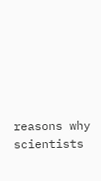reasons why scientists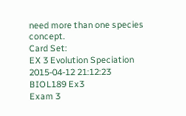need more than one species concept.
Card Set:
EX 3 Evolution Speciation
2015-04-12 21:12:23
BIOL189 Ex3
Exam 3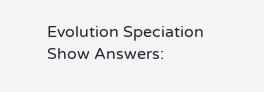Evolution Speciation
Show Answers: